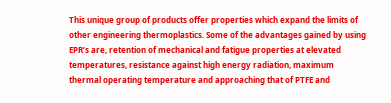This unique group of products offer properties which expand the limits of other engineering thermoplastics. Some of the advantages gained by using EPR’s are, retention of mechanical and fatigue properties at elevated temperatures, resistance against high energy radiation, maximum thermal operating temperature and approaching that of PTFE and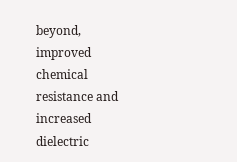beyond, improved chemical resistance and increased dielectric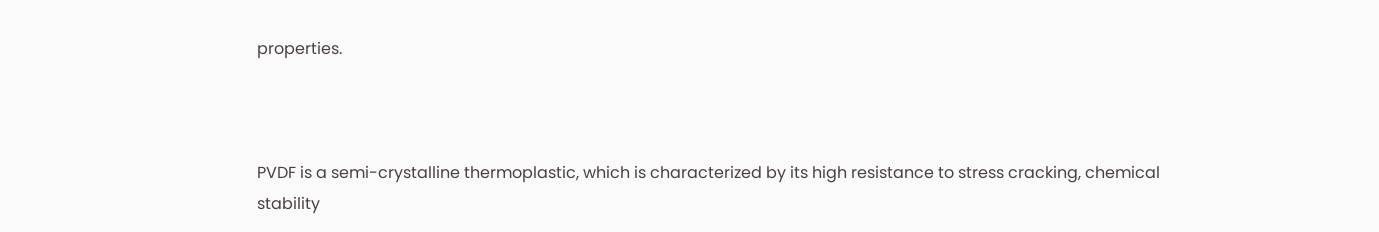properties.



PVDF is a semi-crystalline thermoplastic, which is characterized by its high resistance to stress cracking, chemical stability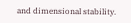and dimensional stability.